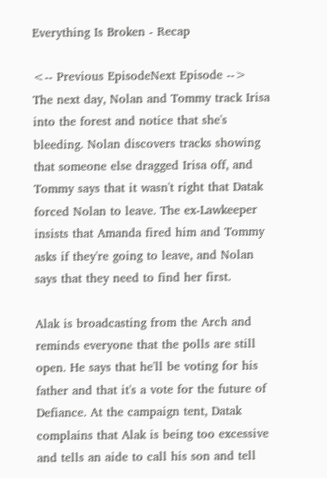Everything Is Broken - Recap

<-- Previous EpisodeNext Episode -->
The next day, Nolan and Tommy track Irisa into the forest and notice that she's bleeding. Nolan discovers tracks showing that someone else dragged Irisa off, and Tommy says that it wasn't right that Datak forced Nolan to leave. The ex-Lawkeeper insists that Amanda fired him and Tommy asks if they're going to leave, and Nolan says that they need to find her first.

Alak is broadcasting from the Arch and reminds everyone that the polls are still open. He says that he'll be voting for his father and that it's a vote for the future of Defiance. At the campaign tent, Datak complains that Alak is being too excessive and tells an aide to call his son and tell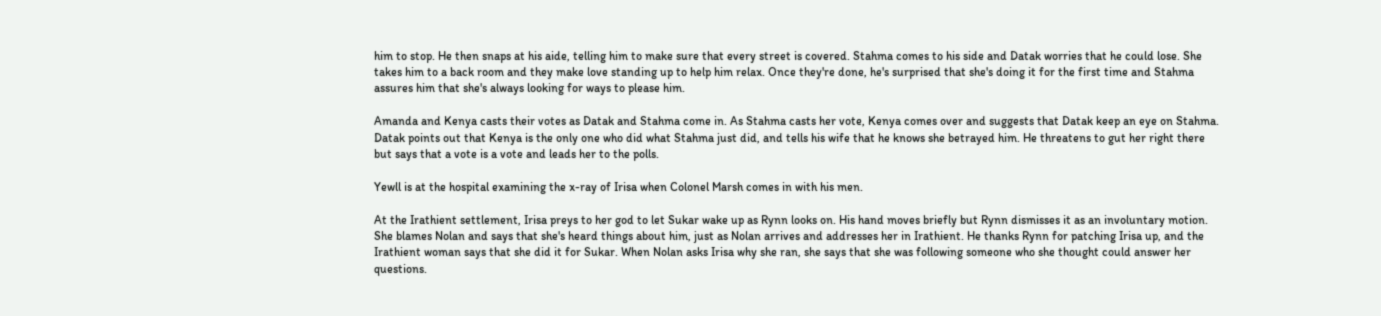him to stop. He then snaps at his aide, telling him to make sure that every street is covered. Stahma comes to his side and Datak worries that he could lose. She takes him to a back room and they make love standing up to help him relax. Once they're done, he's surprised that she's doing it for the first time and Stahma assures him that she's always looking for ways to please him.

Amanda and Kenya casts their votes as Datak and Stahma come in. As Stahma casts her vote, Kenya comes over and suggests that Datak keep an eye on Stahma. Datak points out that Kenya is the only one who did what Stahma just did, and tells his wife that he knows she betrayed him. He threatens to gut her right there but says that a vote is a vote and leads her to the polls.

Yewll is at the hospital examining the x-ray of Irisa when Colonel Marsh comes in with his men.

At the Irathient settlement, Irisa preys to her god to let Sukar wake up as Rynn looks on. His hand moves briefly but Rynn dismisses it as an involuntary motion. She blames Nolan and says that she's heard things about him, just as Nolan arrives and addresses her in Irathient. He thanks Rynn for patching Irisa up, and the Irathient woman says that she did it for Sukar. When Nolan asks Irisa why she ran, she says that she was following someone who she thought could answer her questions.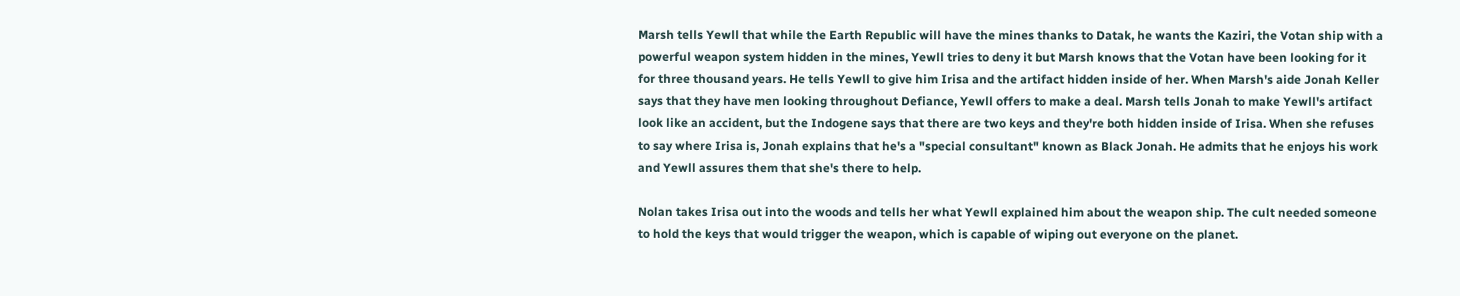Marsh tells Yewll that while the Earth Republic will have the mines thanks to Datak, he wants the Kaziri, the Votan ship with a powerful weapon system hidden in the mines, Yewll tries to deny it but Marsh knows that the Votan have been looking for it for three thousand years. He tells Yewll to give him Irisa and the artifact hidden inside of her. When Marsh's aide Jonah Keller says that they have men looking throughout Defiance, Yewll offers to make a deal. Marsh tells Jonah to make Yewll's artifact look like an accident, but the Indogene says that there are two keys and they're both hidden inside of Irisa. When she refuses to say where Irisa is, Jonah explains that he's a "special consultant" known as Black Jonah. He admits that he enjoys his work and Yewll assures them that she's there to help.

Nolan takes Irisa out into the woods and tells her what Yewll explained him about the weapon ship. The cult needed someone to hold the keys that would trigger the weapon, which is capable of wiping out everyone on the planet.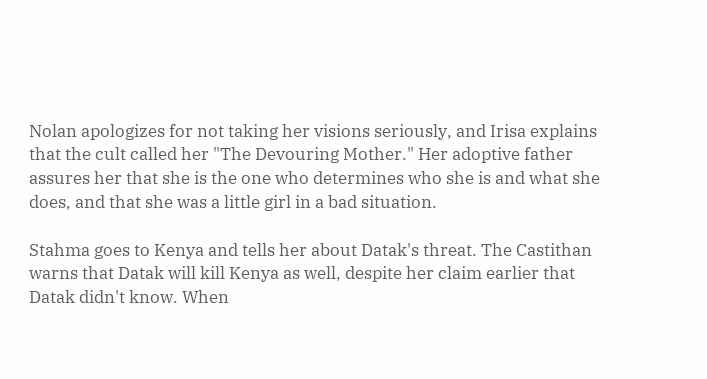Nolan apologizes for not taking her visions seriously, and Irisa explains that the cult called her "The Devouring Mother." Her adoptive father assures her that she is the one who determines who she is and what she does, and that she was a little girl in a bad situation.

Stahma goes to Kenya and tells her about Datak's threat. The Castithan warns that Datak will kill Kenya as well, despite her claim earlier that Datak didn't know. When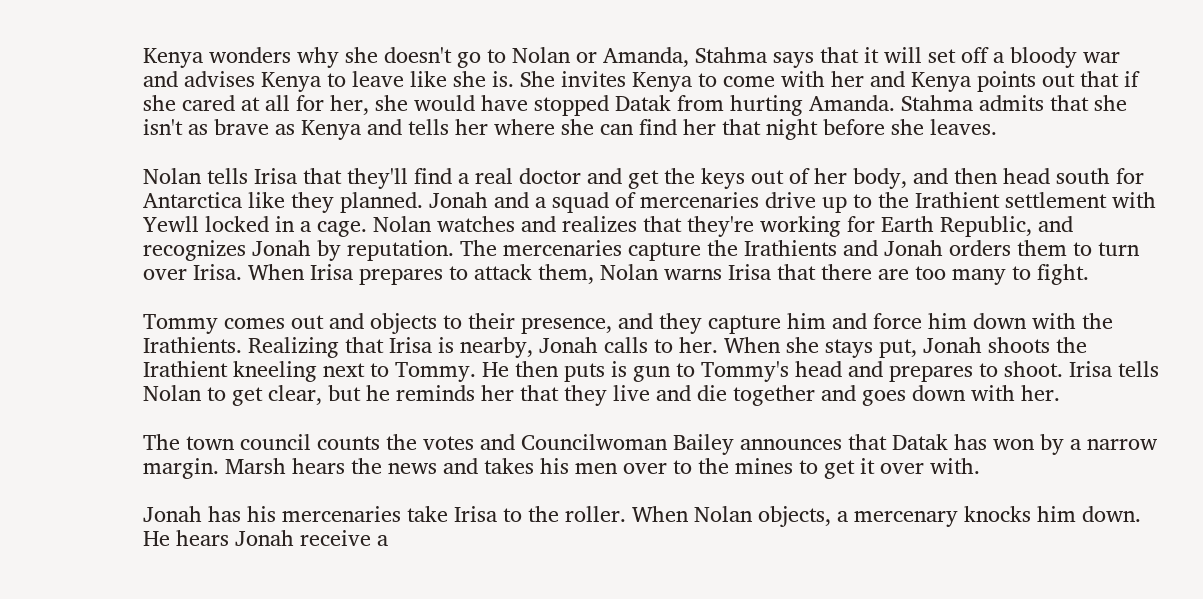Kenya wonders why she doesn't go to Nolan or Amanda, Stahma says that it will set off a bloody war and advises Kenya to leave like she is. She invites Kenya to come with her and Kenya points out that if she cared at all for her, she would have stopped Datak from hurting Amanda. Stahma admits that she isn't as brave as Kenya and tells her where she can find her that night before she leaves.

Nolan tells Irisa that they'll find a real doctor and get the keys out of her body, and then head south for Antarctica like they planned. Jonah and a squad of mercenaries drive up to the Irathient settlement with Yewll locked in a cage. Nolan watches and realizes that they're working for Earth Republic, and recognizes Jonah by reputation. The mercenaries capture the Irathients and Jonah orders them to turn over Irisa. When Irisa prepares to attack them, Nolan warns Irisa that there are too many to fight.

Tommy comes out and objects to their presence, and they capture him and force him down with the Irathients. Realizing that Irisa is nearby, Jonah calls to her. When she stays put, Jonah shoots the Irathient kneeling next to Tommy. He then puts is gun to Tommy's head and prepares to shoot. Irisa tells Nolan to get clear, but he reminds her that they live and die together and goes down with her.

The town council counts the votes and Councilwoman Bailey announces that Datak has won by a narrow margin. Marsh hears the news and takes his men over to the mines to get it over with.

Jonah has his mercenaries take Irisa to the roller. When Nolan objects, a mercenary knocks him down. He hears Jonah receive a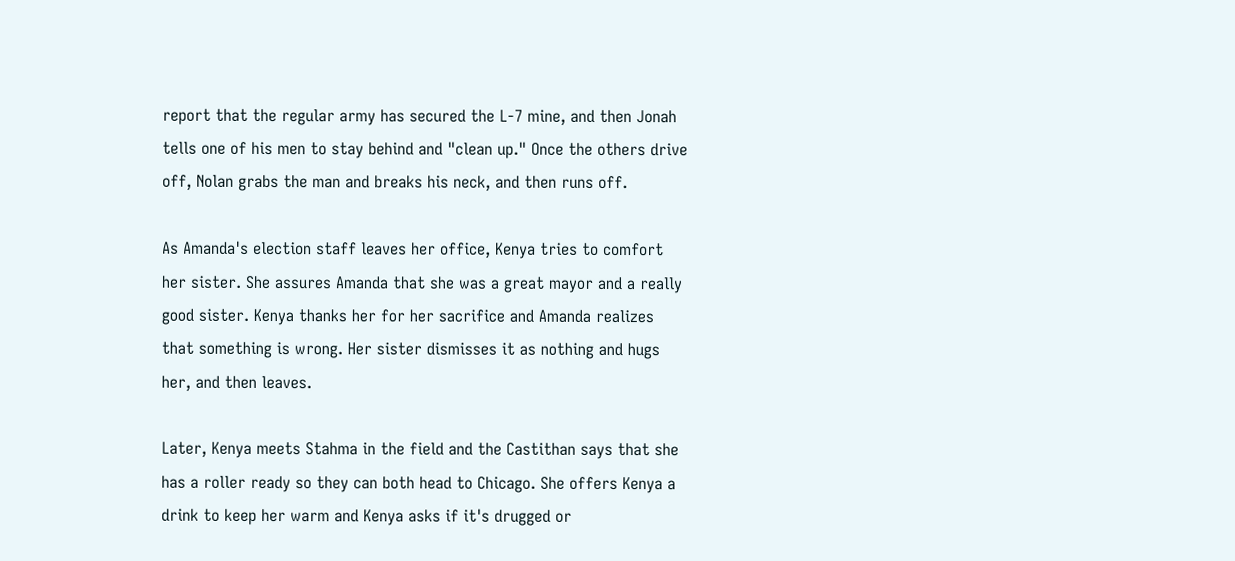report that the regular army has secured the L-7 mine, and then Jonah tells one of his men to stay behind and "clean up." Once the others drive off, Nolan grabs the man and breaks his neck, and then runs off.

As Amanda's election staff leaves her office, Kenya tries to comfort her sister. She assures Amanda that she was a great mayor and a really good sister. Kenya thanks her for her sacrifice and Amanda realizes that something is wrong. Her sister dismisses it as nothing and hugs her, and then leaves.

Later, Kenya meets Stahma in the field and the Castithan says that she has a roller ready so they can both head to Chicago. She offers Kenya a drink to keep her warm and Kenya asks if it's drugged or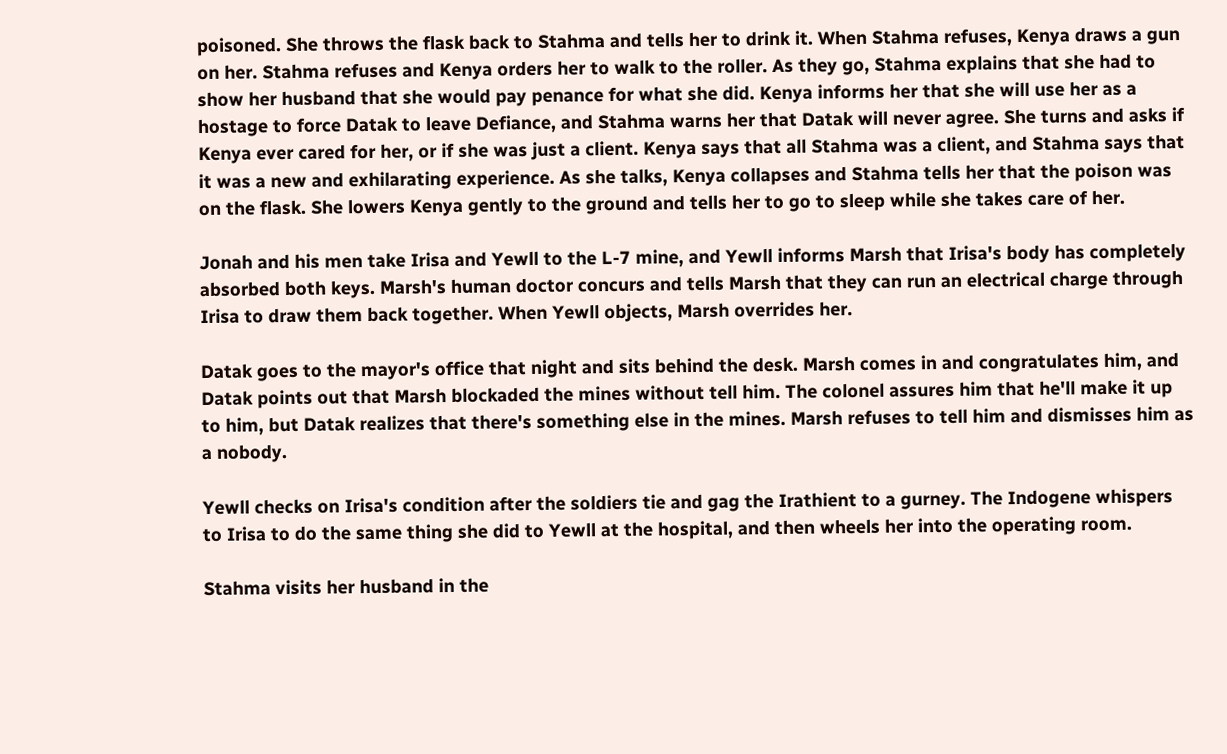poisoned. She throws the flask back to Stahma and tells her to drink it. When Stahma refuses, Kenya draws a gun on her. Stahma refuses and Kenya orders her to walk to the roller. As they go, Stahma explains that she had to show her husband that she would pay penance for what she did. Kenya informs her that she will use her as a hostage to force Datak to leave Defiance, and Stahma warns her that Datak will never agree. She turns and asks if Kenya ever cared for her, or if she was just a client. Kenya says that all Stahma was a client, and Stahma says that it was a new and exhilarating experience. As she talks, Kenya collapses and Stahma tells her that the poison was on the flask. She lowers Kenya gently to the ground and tells her to go to sleep while she takes care of her.

Jonah and his men take Irisa and Yewll to the L-7 mine, and Yewll informs Marsh that Irisa's body has completely absorbed both keys. Marsh's human doctor concurs and tells Marsh that they can run an electrical charge through Irisa to draw them back together. When Yewll objects, Marsh overrides her.

Datak goes to the mayor's office that night and sits behind the desk. Marsh comes in and congratulates him, and Datak points out that Marsh blockaded the mines without tell him. The colonel assures him that he'll make it up to him, but Datak realizes that there's something else in the mines. Marsh refuses to tell him and dismisses him as a nobody.

Yewll checks on Irisa's condition after the soldiers tie and gag the Irathient to a gurney. The Indogene whispers to Irisa to do the same thing she did to Yewll at the hospital, and then wheels her into the operating room.

Stahma visits her husband in the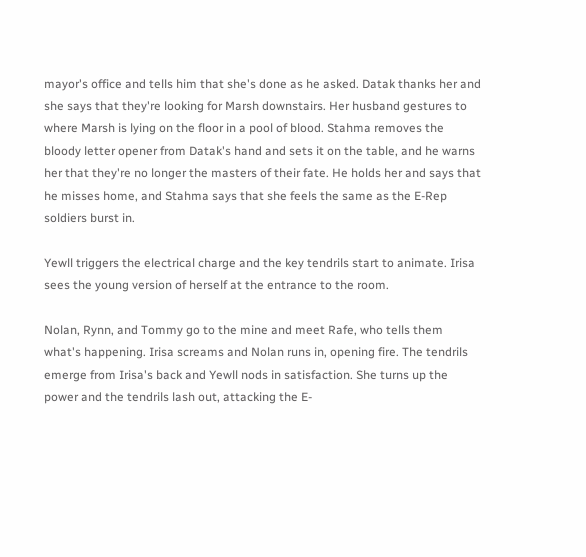mayor's office and tells him that she's done as he asked. Datak thanks her and she says that they're looking for Marsh downstairs. Her husband gestures to where Marsh is lying on the floor in a pool of blood. Stahma removes the bloody letter opener from Datak's hand and sets it on the table, and he warns her that they're no longer the masters of their fate. He holds her and says that he misses home, and Stahma says that she feels the same as the E-Rep soldiers burst in.

Yewll triggers the electrical charge and the key tendrils start to animate. Irisa sees the young version of herself at the entrance to the room.

Nolan, Rynn, and Tommy go to the mine and meet Rafe, who tells them what's happening. Irisa screams and Nolan runs in, opening fire. The tendrils emerge from Irisa's back and Yewll nods in satisfaction. She turns up the power and the tendrils lash out, attacking the E-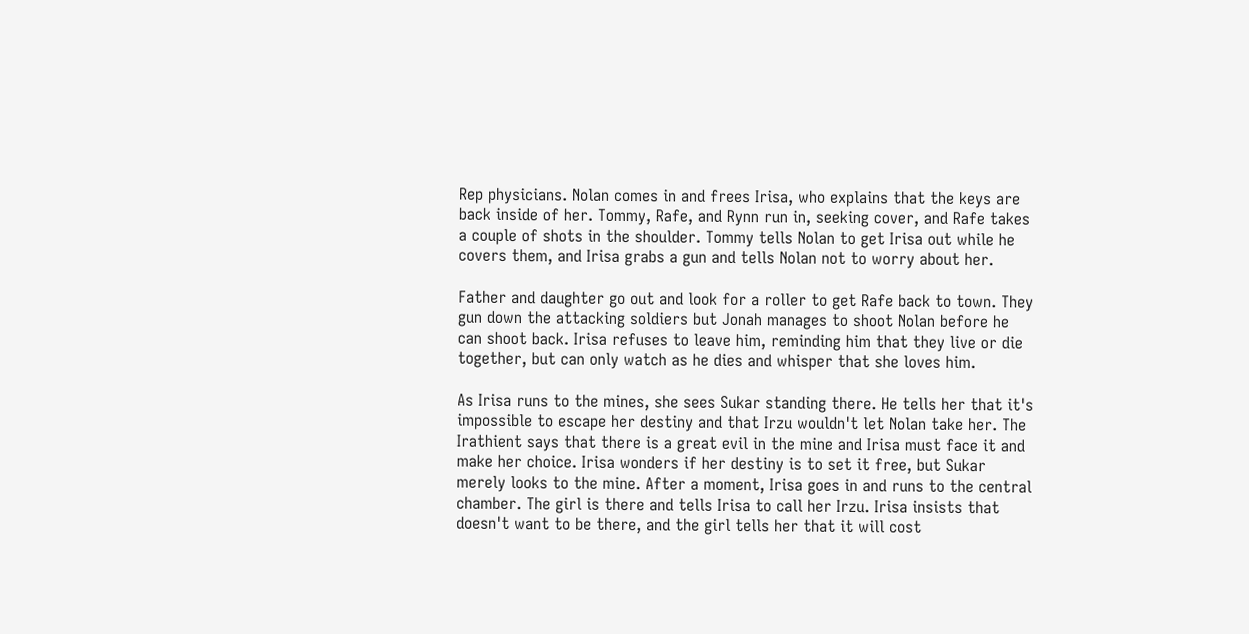Rep physicians. Nolan comes in and frees Irisa, who explains that the keys are back inside of her. Tommy, Rafe, and Rynn run in, seeking cover, and Rafe takes a couple of shots in the shoulder. Tommy tells Nolan to get Irisa out while he covers them, and Irisa grabs a gun and tells Nolan not to worry about her.

Father and daughter go out and look for a roller to get Rafe back to town. They gun down the attacking soldiers but Jonah manages to shoot Nolan before he can shoot back. Irisa refuses to leave him, reminding him that they live or die together, but can only watch as he dies and whisper that she loves him.

As Irisa runs to the mines, she sees Sukar standing there. He tells her that it's impossible to escape her destiny and that Irzu wouldn't let Nolan take her. The Irathient says that there is a great evil in the mine and Irisa must face it and make her choice. Irisa wonders if her destiny is to set it free, but Sukar merely looks to the mine. After a moment, Irisa goes in and runs to the central chamber. The girl is there and tells Irisa to call her Irzu. Irisa insists that doesn't want to be there, and the girl tells her that it will cost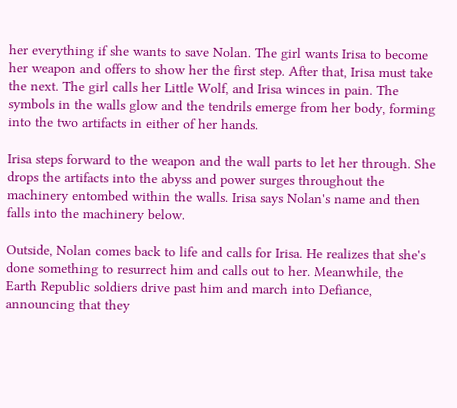her everything if she wants to save Nolan. The girl wants Irisa to become her weapon and offers to show her the first step. After that, Irisa must take the next. The girl calls her Little Wolf, and Irisa winces in pain. The symbols in the walls glow and the tendrils emerge from her body, forming into the two artifacts in either of her hands.

Irisa steps forward to the weapon and the wall parts to let her through. She drops the artifacts into the abyss and power surges throughout the machinery entombed within the walls. Irisa says Nolan's name and then falls into the machinery below.

Outside, Nolan comes back to life and calls for Irisa. He realizes that she's done something to resurrect him and calls out to her. Meanwhile, the Earth Republic soldiers drive past him and march into Defiance, announcing that they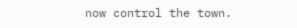now control the town.